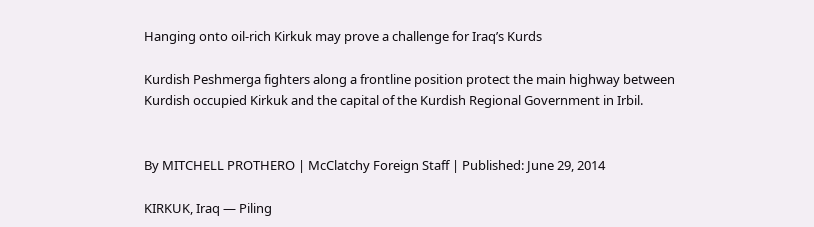Hanging onto oil-rich Kirkuk may prove a challenge for Iraq’s Kurds

Kurdish Peshmerga fighters along a frontline position protect the main highway between Kurdish occupied Kirkuk and the capital of the Kurdish Regional Government in Irbil.


By MITCHELL PROTHERO | McClatchy Foreign Staff | Published: June 29, 2014

KIRKUK, Iraq — Piling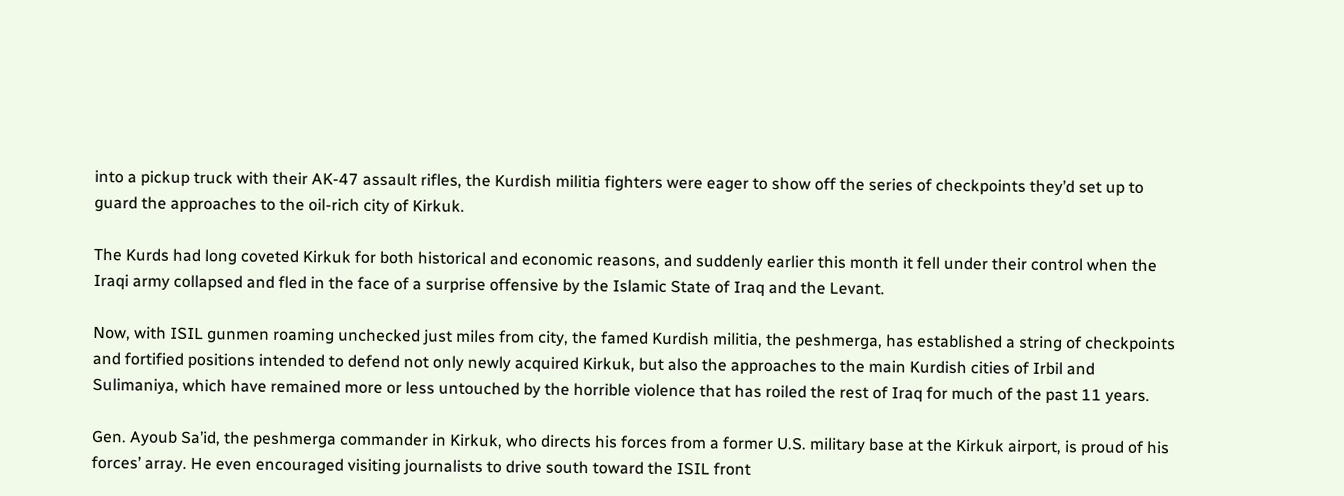into a pickup truck with their AK-47 assault rifles, the Kurdish militia fighters were eager to show off the series of checkpoints they’d set up to guard the approaches to the oil-rich city of Kirkuk.

The Kurds had long coveted Kirkuk for both historical and economic reasons, and suddenly earlier this month it fell under their control when the Iraqi army collapsed and fled in the face of a surprise offensive by the Islamic State of Iraq and the Levant.

Now, with ISIL gunmen roaming unchecked just miles from city, the famed Kurdish militia, the peshmerga, has established a string of checkpoints and fortified positions intended to defend not only newly acquired Kirkuk, but also the approaches to the main Kurdish cities of Irbil and Sulimaniya, which have remained more or less untouched by the horrible violence that has roiled the rest of Iraq for much of the past 11 years.

Gen. Ayoub Sa’id, the peshmerga commander in Kirkuk, who directs his forces from a former U.S. military base at the Kirkuk airport, is proud of his forces’ array. He even encouraged visiting journalists to drive south toward the ISIL front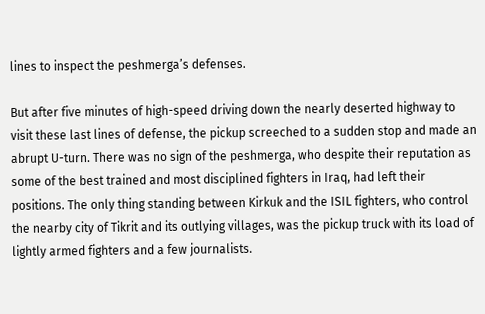lines to inspect the peshmerga’s defenses.

But after five minutes of high-speed driving down the nearly deserted highway to visit these last lines of defense, the pickup screeched to a sudden stop and made an abrupt U-turn. There was no sign of the peshmerga, who despite their reputation as some of the best trained and most disciplined fighters in Iraq, had left their positions. The only thing standing between Kirkuk and the ISIL fighters, who control the nearby city of Tikrit and its outlying villages, was the pickup truck with its load of lightly armed fighters and a few journalists.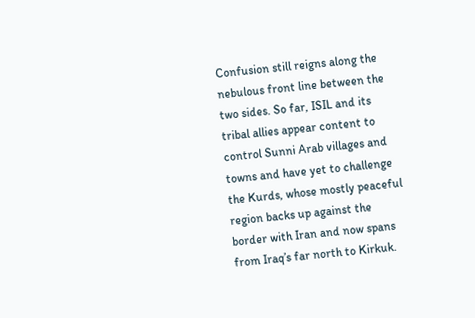Confusion still reigns along the nebulous front line between the two sides. So far, ISIL and its tribal allies appear content to control Sunni Arab villages and towns and have yet to challenge the Kurds, whose mostly peaceful region backs up against the border with Iran and now spans from Iraq’s far north to Kirkuk.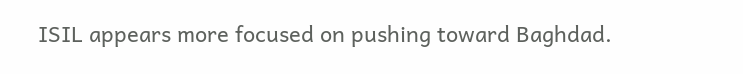ISIL appears more focused on pushing toward Baghdad.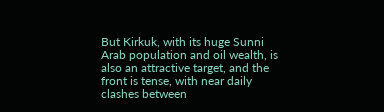But Kirkuk, with its huge Sunni Arab population and oil wealth, is also an attractive target, and the front is tense, with near daily clashes between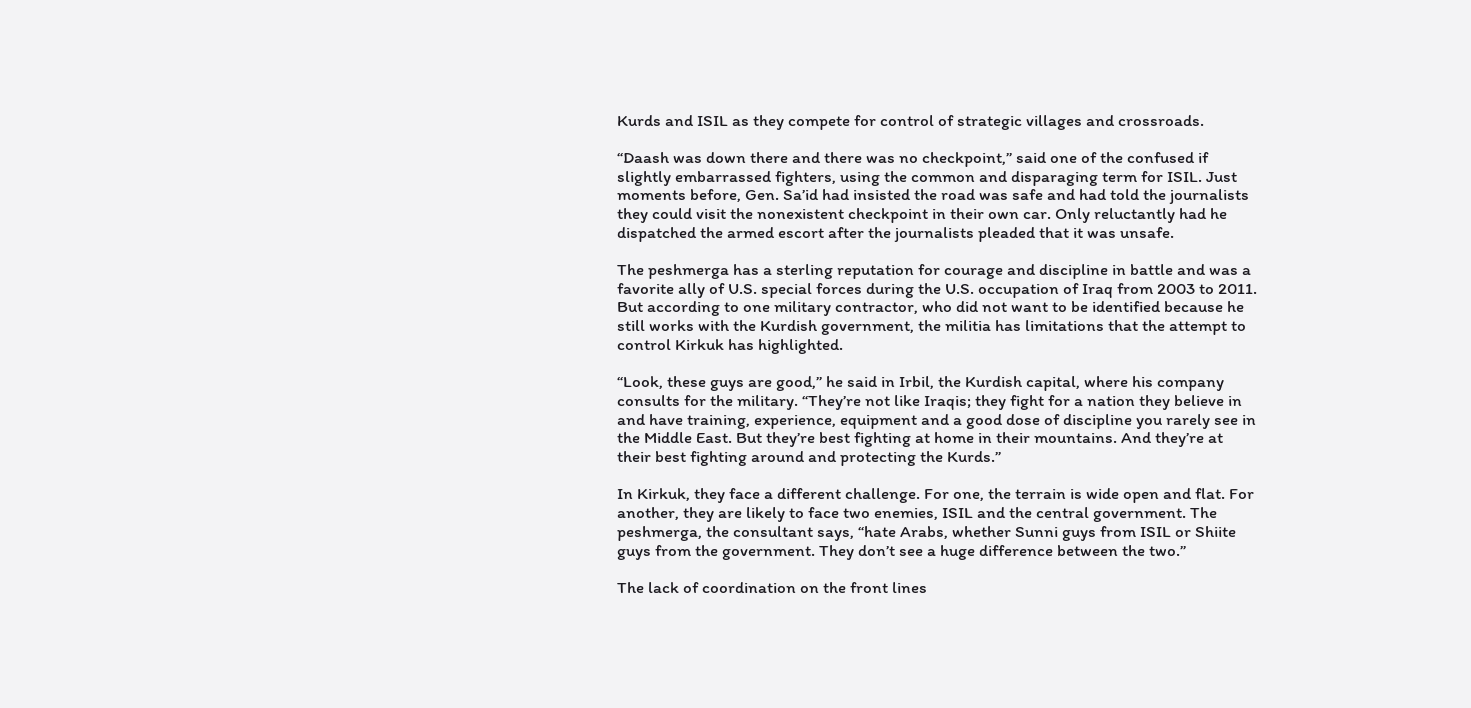Kurds and ISIL as they compete for control of strategic villages and crossroads.

“Daash was down there and there was no checkpoint,” said one of the confused if slightly embarrassed fighters, using the common and disparaging term for ISIL. Just moments before, Gen. Sa’id had insisted the road was safe and had told the journalists they could visit the nonexistent checkpoint in their own car. Only reluctantly had he dispatched the armed escort after the journalists pleaded that it was unsafe.

The peshmerga has a sterling reputation for courage and discipline in battle and was a favorite ally of U.S. special forces during the U.S. occupation of Iraq from 2003 to 2011. But according to one military contractor, who did not want to be identified because he still works with the Kurdish government, the militia has limitations that the attempt to control Kirkuk has highlighted.

“Look, these guys are good,” he said in Irbil, the Kurdish capital, where his company consults for the military. “They’re not like Iraqis; they fight for a nation they believe in and have training, experience, equipment and a good dose of discipline you rarely see in the Middle East. But they’re best fighting at home in their mountains. And they’re at their best fighting around and protecting the Kurds.”

In Kirkuk, they face a different challenge. For one, the terrain is wide open and flat. For another, they are likely to face two enemies, ISIL and the central government. The peshmerga, the consultant says, “hate Arabs, whether Sunni guys from ISIL or Shiite guys from the government. They don’t see a huge difference between the two.”

The lack of coordination on the front lines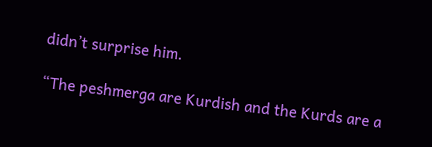didn’t surprise him.

“The peshmerga are Kurdish and the Kurds are a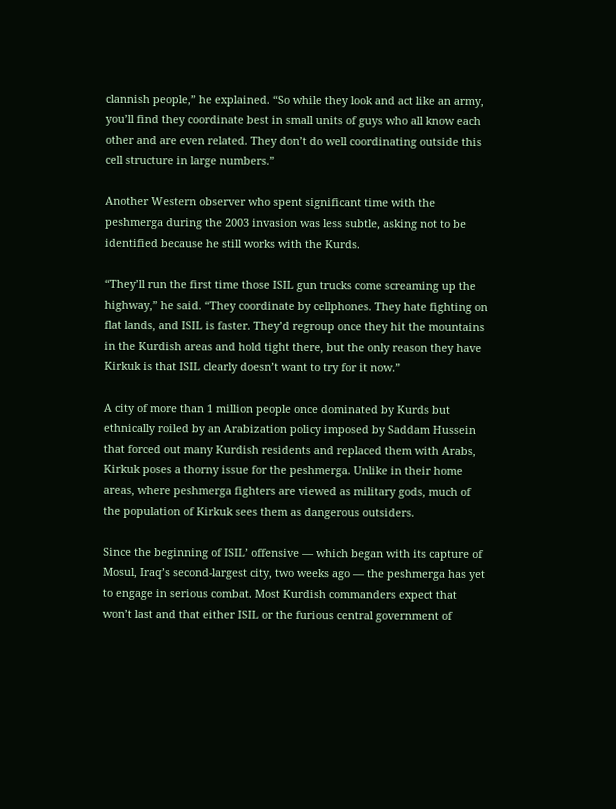clannish people,” he explained. “So while they look and act like an army, you’ll find they coordinate best in small units of guys who all know each other and are even related. They don’t do well coordinating outside this cell structure in large numbers.”

Another Western observer who spent significant time with the peshmerga during the 2003 invasion was less subtle, asking not to be identified because he still works with the Kurds.

“They’ll run the first time those ISIL gun trucks come screaming up the highway,” he said. “They coordinate by cellphones. They hate fighting on flat lands, and ISIL is faster. They’d regroup once they hit the mountains in the Kurdish areas and hold tight there, but the only reason they have Kirkuk is that ISIL clearly doesn’t want to try for it now.”

A city of more than 1 million people once dominated by Kurds but ethnically roiled by an Arabization policy imposed by Saddam Hussein that forced out many Kurdish residents and replaced them with Arabs, Kirkuk poses a thorny issue for the peshmerga. Unlike in their home areas, where peshmerga fighters are viewed as military gods, much of the population of Kirkuk sees them as dangerous outsiders.

Since the beginning of ISIL’ offensive — which began with its capture of Mosul, Iraq’s second-largest city, two weeks ago — the peshmerga has yet to engage in serious combat. Most Kurdish commanders expect that won’t last and that either ISIL or the furious central government of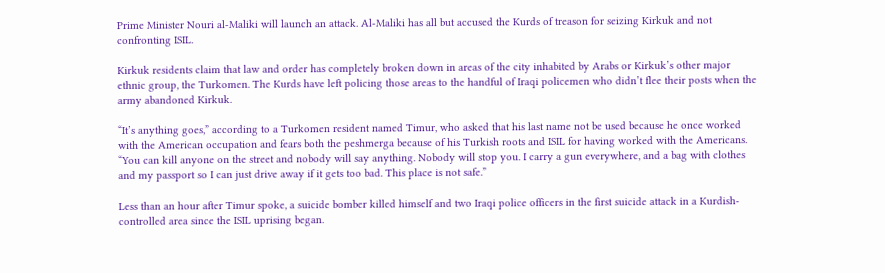Prime Minister Nouri al-Maliki will launch an attack. Al-Maliki has all but accused the Kurds of treason for seizing Kirkuk and not confronting ISIL.

Kirkuk residents claim that law and order has completely broken down in areas of the city inhabited by Arabs or Kirkuk’s other major ethnic group, the Turkomen. The Kurds have left policing those areas to the handful of Iraqi policemen who didn’t flee their posts when the army abandoned Kirkuk.

“It’s anything goes,” according to a Turkomen resident named Timur, who asked that his last name not be used because he once worked with the American occupation and fears both the peshmerga because of his Turkish roots and ISIL for having worked with the Americans. “You can kill anyone on the street and nobody will say anything. Nobody will stop you. I carry a gun everywhere, and a bag with clothes and my passport so I can just drive away if it gets too bad. This place is not safe.”

Less than an hour after Timur spoke, a suicide bomber killed himself and two Iraqi police officers in the first suicide attack in a Kurdish-controlled area since the ISIL uprising began.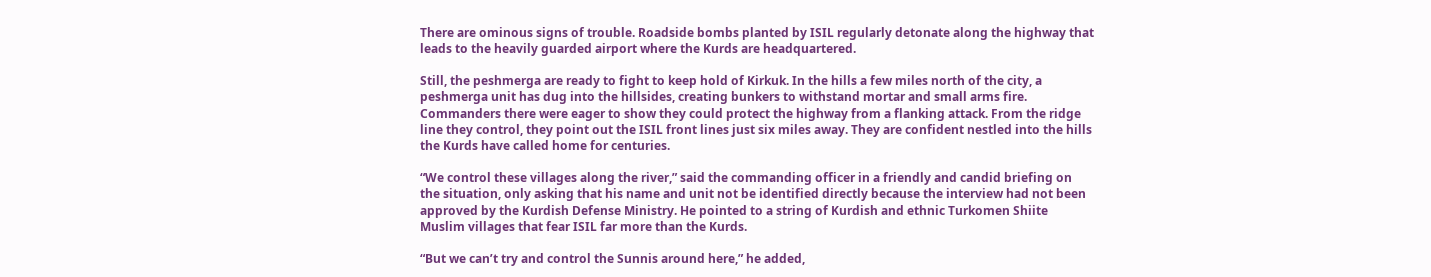There are ominous signs of trouble. Roadside bombs planted by ISIL regularly detonate along the highway that leads to the heavily guarded airport where the Kurds are headquartered.

Still, the peshmerga are ready to fight to keep hold of Kirkuk. In the hills a few miles north of the city, a peshmerga unit has dug into the hillsides, creating bunkers to withstand mortar and small arms fire. Commanders there were eager to show they could protect the highway from a flanking attack. From the ridge line they control, they point out the ISIL front lines just six miles away. They are confident nestled into the hills the Kurds have called home for centuries.

“We control these villages along the river,” said the commanding officer in a friendly and candid briefing on the situation, only asking that his name and unit not be identified directly because the interview had not been approved by the Kurdish Defense Ministry. He pointed to a string of Kurdish and ethnic Turkomen Shiite Muslim villages that fear ISIL far more than the Kurds.

“But we can’t try and control the Sunnis around here,” he added,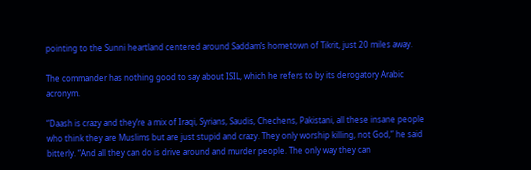pointing to the Sunni heartland centered around Saddam’s hometown of Tikrit, just 20 miles away.

The commander has nothing good to say about ISIL, which he refers to by its derogatory Arabic acronym.

“Daash is crazy and they’re a mix of Iraqi, Syrians, Saudis, Chechens, Pakistani, all these insane people who think they are Muslims but are just stupid and crazy. They only worship killing, not God,” he said bitterly. “And all they can do is drive around and murder people. The only way they can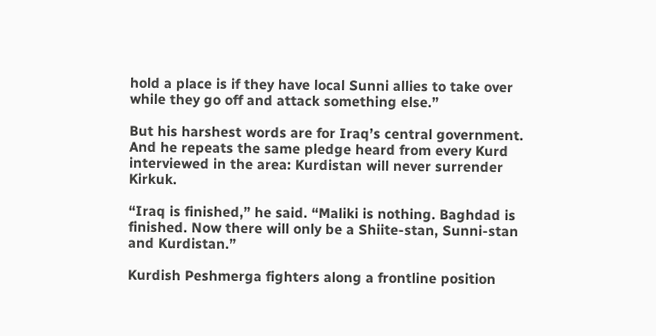hold a place is if they have local Sunni allies to take over while they go off and attack something else.”

But his harshest words are for Iraq’s central government. And he repeats the same pledge heard from every Kurd interviewed in the area: Kurdistan will never surrender Kirkuk.

“Iraq is finished,” he said. “Maliki is nothing. Baghdad is finished. Now there will only be a Shiite-stan, Sunni-stan and Kurdistan.”

Kurdish Peshmerga fighters along a frontline position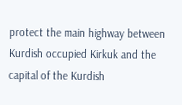protect the main highway between Kurdish occupied Kirkuk and the capital of the Kurdish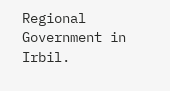Regional Government in Irbil.